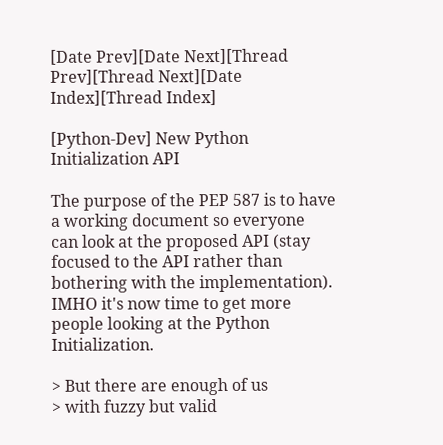[Date Prev][Date Next][Thread Prev][Thread Next][Date Index][Thread Index]

[Python-Dev] New Python Initialization API

The purpose of the PEP 587 is to have a working document so everyone
can look at the proposed API (stay focused to the API rather than
bothering with the implementation). IMHO it's now time to get more
people looking at the Python Initialization.

> But there are enough of us
> with fuzzy but valid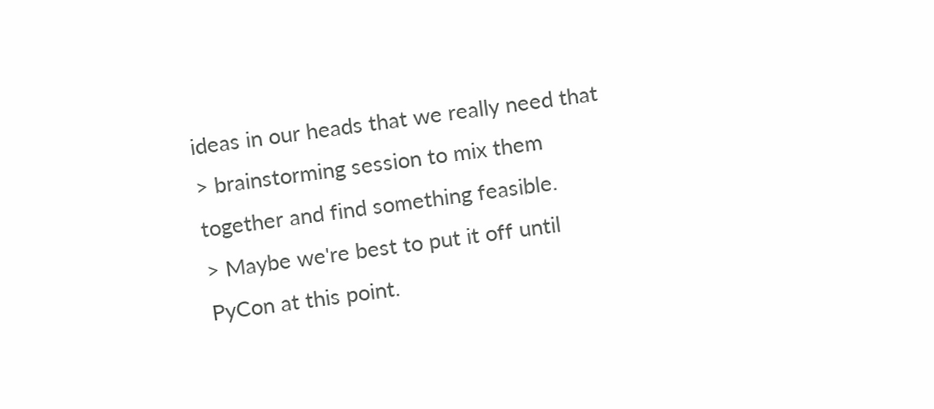ideas in our heads that we really need that
> brainstorming session to mix them together and find something feasible.
> Maybe we're best to put it off until PyCon at this point.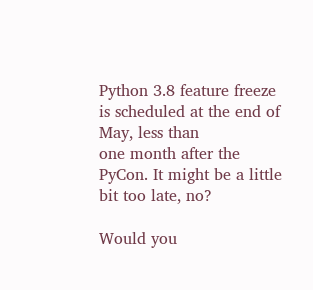Python 3.8 feature freeze is scheduled at the end of May, less than
one month after the PyCon. It might be a little bit too late, no?

Would you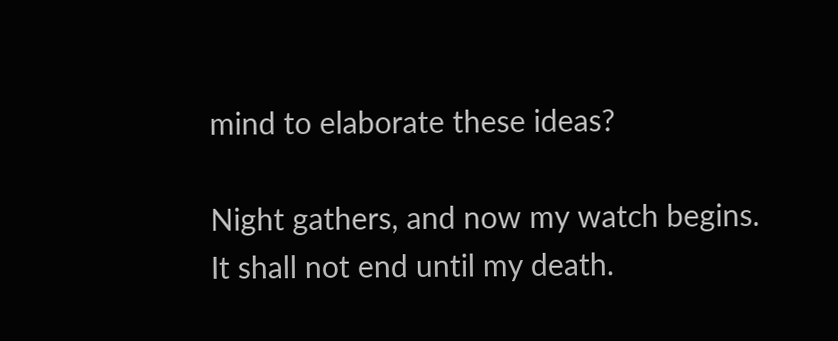mind to elaborate these ideas?

Night gathers, and now my watch begins. It shall not end until my death.